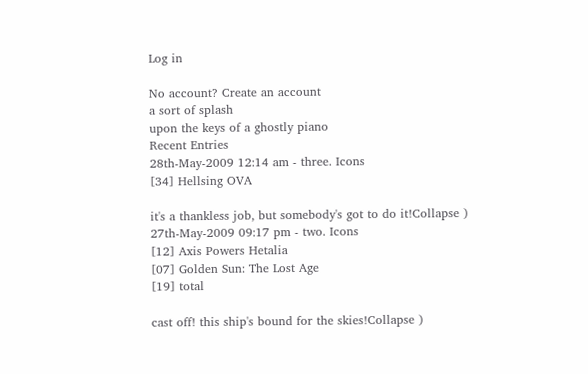Log in

No account? Create an account
a sort of splash
upon the keys of a ghostly piano
Recent Entries
28th-May-2009 12:14 am - three. Icons
[34] Hellsing OVA

it's a thankless job, but somebody's got to do it!Collapse )
27th-May-2009 09:17 pm - two. Icons
[12] Axis Powers Hetalia
[07] Golden Sun: The Lost Age
[19] total

cast off! this ship's bound for the skies!Collapse )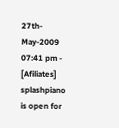27th-May-2009 07:41 pm - [Afiliates]
splashpiano is open for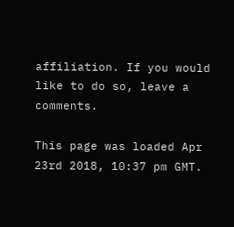affiliation. If you would like to do so, leave a comments.

This page was loaded Apr 23rd 2018, 10:37 pm GMT.